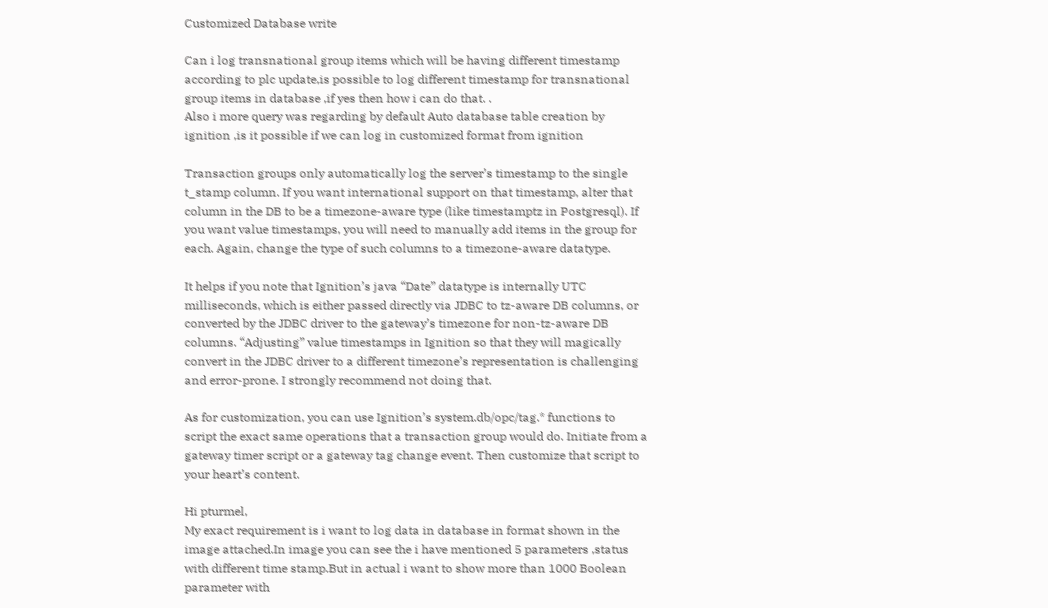Customized Database write

Can i log transnational group items which will be having different timestamp according to plc update,is possible to log different timestamp for transnational group items in database ,if yes then how i can do that. .
Also i more query was regarding by default Auto database table creation by ignition ,is it possible if we can log in customized format from ignition

Transaction groups only automatically log the server’s timestamp to the single t_stamp column. If you want international support on that timestamp, alter that column in the DB to be a timezone-aware type (like timestamptz in Postgresql). If you want value timestamps, you will need to manually add items in the group for each. Again, change the type of such columns to a timezone-aware datatype.

It helps if you note that Ignition’s java “Date” datatype is internally UTC milliseconds, which is either passed directly via JDBC to tz-aware DB columns, or converted by the JDBC driver to the gateway’s timezone for non-tz-aware DB columns. “Adjusting” value timestamps in Ignition so that they will magically convert in the JDBC driver to a different timezone’s representation is challenging and error-prone. I strongly recommend not doing that.

As for customization, you can use Ignition’s system.db/opc/tag.* functions to script the exact same operations that a transaction group would do. Initiate from a gateway timer script or a gateway tag change event. Then customize that script to your heart’s content.

Hi pturmel,
My exact requirement is i want to log data in database in format shown in the image attached.In image you can see the i have mentioned 5 parameters ,status with different time stamp.But in actual i want to show more than 1000 Boolean parameter with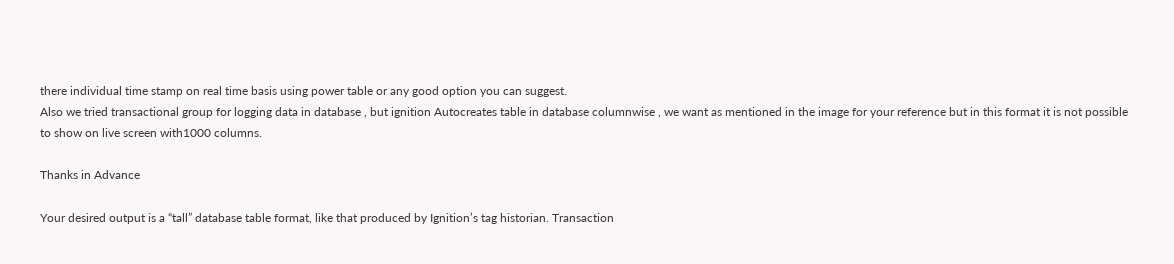there individual time stamp on real time basis using power table or any good option you can suggest.
Also we tried transactional group for logging data in database , but ignition Autocreates table in database columnwise , we want as mentioned in the image for your reference but in this format it is not possible to show on live screen with1000 columns.

Thanks in Advance

Your desired output is a “tall” database table format, like that produced by Ignition’s tag historian. Transaction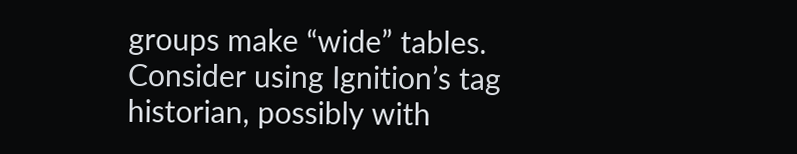groups make “wide” tables. Consider using Ignition’s tag historian, possibly with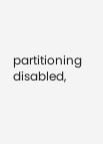partitioning disabled,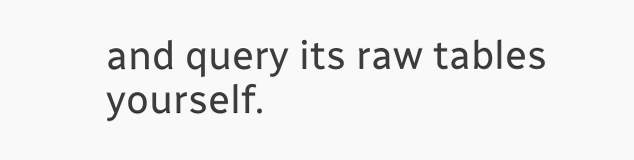and query its raw tables yourself.